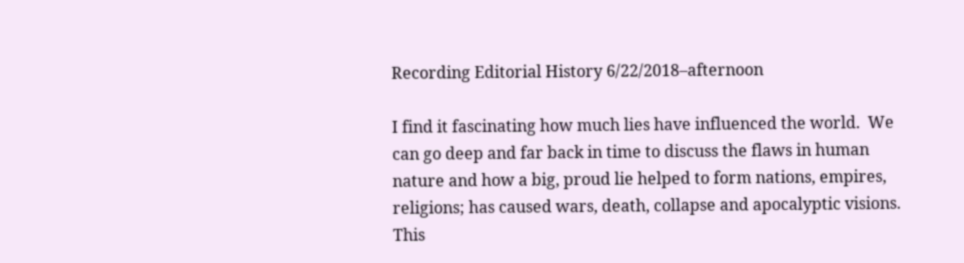Recording Editorial History 6/22/2018–afternoon

I find it fascinating how much lies have influenced the world.  We can go deep and far back in time to discuss the flaws in human nature and how a big, proud lie helped to form nations, empires, religions; has caused wars, death, collapse and apocalyptic visions.  This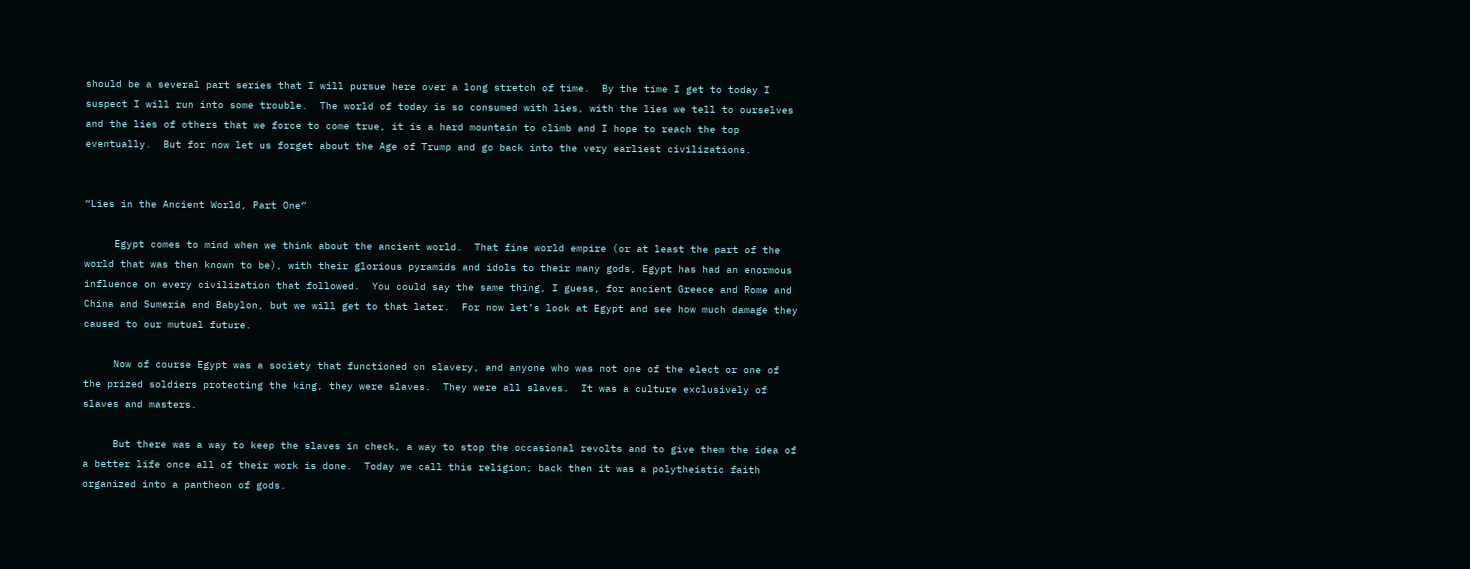should be a several part series that I will pursue here over a long stretch of time.  By the time I get to today I suspect I will run into some trouble.  The world of today is so consumed with lies, with the lies we tell to ourselves and the lies of others that we force to come true, it is a hard mountain to climb and I hope to reach the top eventually.  But for now let us forget about the Age of Trump and go back into the very earliest civilizations.


“Lies in the Ancient World, Part One”

     Egypt comes to mind when we think about the ancient world.  That fine world empire (or at least the part of the world that was then known to be), with their glorious pyramids and idols to their many gods, Egypt has had an enormous influence on every civilization that followed.  You could say the same thing, I guess, for ancient Greece and Rome and China and Sumeria and Babylon, but we will get to that later.  For now let’s look at Egypt and see how much damage they caused to our mutual future.

     Now of course Egypt was a society that functioned on slavery, and anyone who was not one of the elect or one of the prized soldiers protecting the king, they were slaves.  They were all slaves.  It was a culture exclusively of slaves and masters.

     But there was a way to keep the slaves in check, a way to stop the occasional revolts and to give them the idea of a better life once all of their work is done.  Today we call this religion; back then it was a polytheistic faith organized into a pantheon of gods.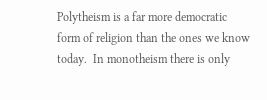Polytheism is a far more democratic form of religion than the ones we know today.  In monotheism there is only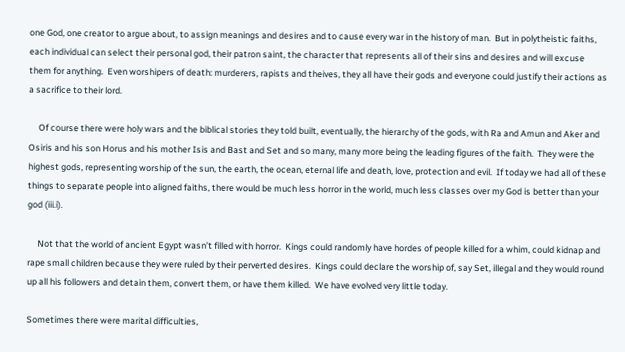one God, one creator to argue about, to assign meanings and desires and to cause every war in the history of man.  But in polytheistic faiths, each individual can select their personal god, their patron saint, the character that represents all of their sins and desires and will excuse them for anything.  Even worshipers of death: murderers, rapists and theives, they all have their gods and everyone could justify their actions as a sacrifice to their lord.

     Of course there were holy wars and the biblical stories they told built, eventually, the hierarchy of the gods, with Ra and Amun and Aker and Osiris and his son Horus and his mother Isis and Bast and Set and so many, many more being the leading figures of the faith.  They were the highest gods, representing worship of the sun, the earth, the ocean, eternal life and death, love, protection and evil.  If today we had all of these things to separate people into aligned faiths, there would be much less horror in the world, much less classes over my God is better than your god (iii.i).

     Not that the world of ancient Egypt wasn’t filled with horror.  Kings could randomly have hordes of people killed for a whim, could kidnap and rape small children because they were ruled by their perverted desires.  Kings could declare the worship of, say Set, illegal and they would round up all his followers and detain them, convert them, or have them killed.  We have evolved very little today.

Sometimes there were marital difficulties,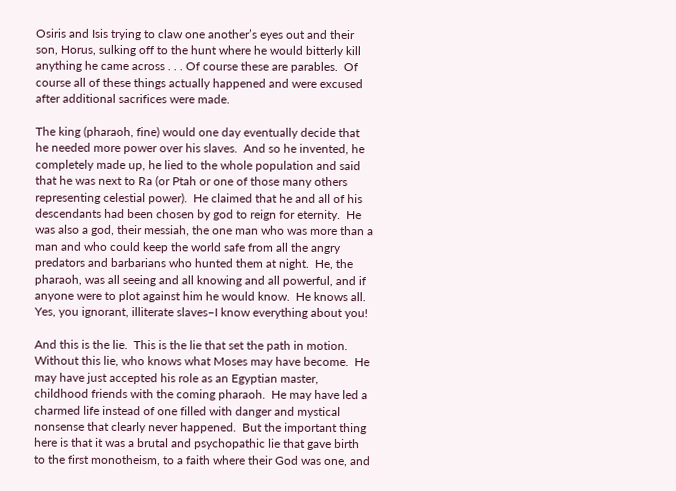Osiris and Isis trying to claw one another’s eyes out and their son, Horus, sulking off to the hunt where he would bitterly kill anything he came across . . . Of course these are parables.  Of course all of these things actually happened and were excused after additional sacrifices were made.

The king (pharaoh, fine) would one day eventually decide that he needed more power over his slaves.  And so he invented, he completely made up, he lied to the whole population and said that he was next to Ra (or Ptah or one of those many others representing celestial power).  He claimed that he and all of his descendants had been chosen by god to reign for eternity.  He was also a god, their messiah, the one man who was more than a man and who could keep the world safe from all the angry predators and barbarians who hunted them at night.  He, the pharaoh, was all seeing and all knowing and all powerful, and if anyone were to plot against him he would know.  He knows all.  Yes, you ignorant, illiterate slaves–I know everything about you!

And this is the lie.  This is the lie that set the path in motion.  Without this lie, who knows what Moses may have become.  He may have just accepted his role as an Egyptian master, childhood friends with the coming pharaoh.  He may have led a charmed life instead of one filled with danger and mystical nonsense that clearly never happened.  But the important thing here is that it was a brutal and psychopathic lie that gave birth to the first monotheism, to a faith where their God was one, and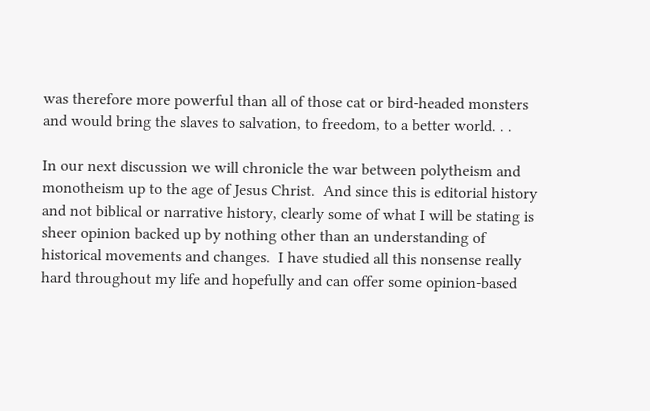was therefore more powerful than all of those cat or bird-headed monsters and would bring the slaves to salvation, to freedom, to a better world. . .

In our next discussion we will chronicle the war between polytheism and monotheism up to the age of Jesus Christ.  And since this is editorial history and not biblical or narrative history, clearly some of what I will be stating is sheer opinion backed up by nothing other than an understanding of historical movements and changes.  I have studied all this nonsense really hard throughout my life and hopefully and can offer some opinion-based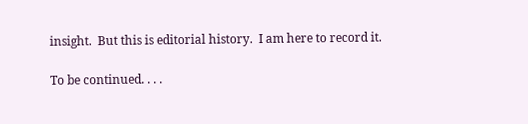insight.  But this is editorial history.  I am here to record it.

To be continued. . . .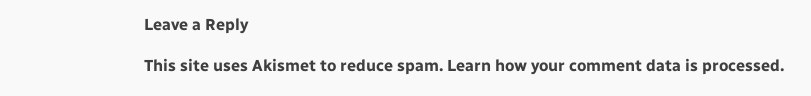Leave a Reply

This site uses Akismet to reduce spam. Learn how your comment data is processed.